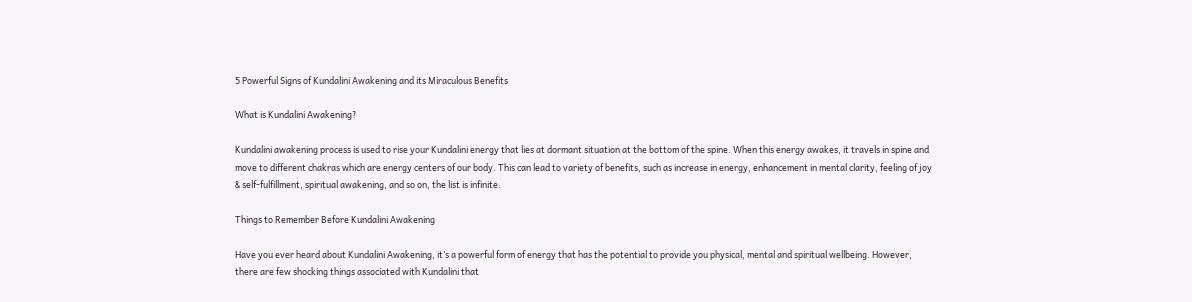5 Powerful Signs of Kundalini Awakening and its Miraculous Benefits

What is Kundalini Awakening?

Kundalini awakening process is used to rise your Kundalini energy that lies at dormant situation at the bottom of the spine. When this energy awakes, it travels in spine and move to different chakras which are energy centers of our body. This can lead to variety of benefits, such as increase in energy, enhancement in mental clarity, feeling of joy & self-fulfillment, spiritual awakening, and so on, the list is infinite.

Things to Remember Before Kundalini Awakening

Have you ever heard about Kundalini Awakening, it’s a powerful form of energy that has the potential to provide you physical, mental and spiritual wellbeing. However, there are few shocking things associated with Kundalini that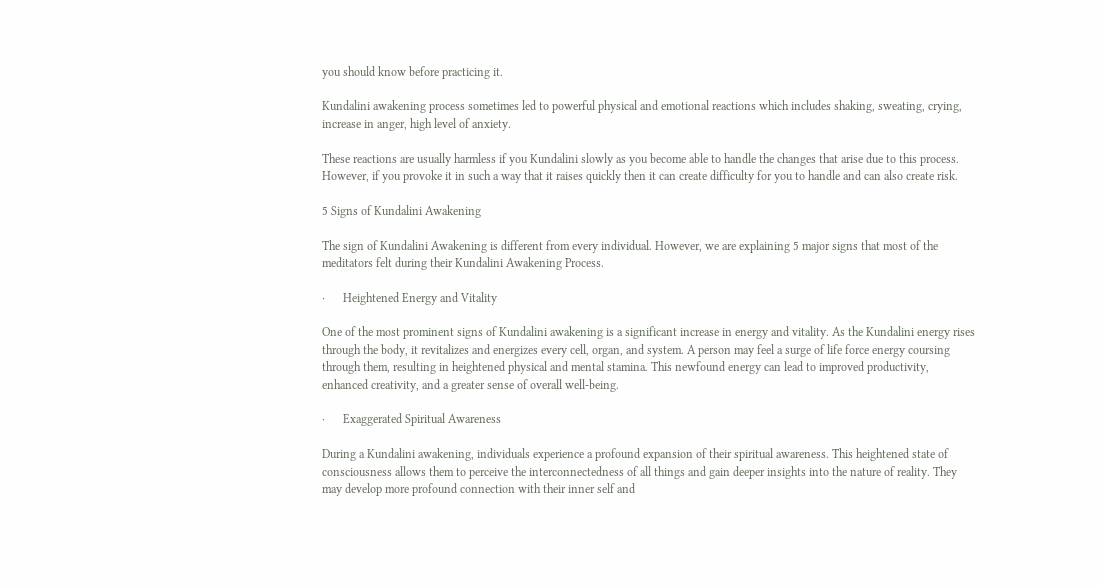you should know before practicing it.

Kundalini awakening process sometimes led to powerful physical and emotional reactions which includes shaking, sweating, crying, increase in anger, high level of anxiety.

These reactions are usually harmless if you Kundalini slowly as you become able to handle the changes that arise due to this process. However, if you provoke it in such a way that it raises quickly then it can create difficulty for you to handle and can also create risk.

5 Signs of Kundalini Awakening

The sign of Kundalini Awakening is different from every individual. However, we are explaining 5 major signs that most of the meditators felt during their Kundalini Awakening Process.

·      Heightened Energy and Vitality

One of the most prominent signs of Kundalini awakening is a significant increase in energy and vitality. As the Kundalini energy rises through the body, it revitalizes and energizes every cell, organ, and system. A person may feel a surge of life force energy coursing through them, resulting in heightened physical and mental stamina. This newfound energy can lead to improved productivity, enhanced creativity, and a greater sense of overall well-being.

·      Exaggerated Spiritual Awareness

During a Kundalini awakening, individuals experience a profound expansion of their spiritual awareness. This heightened state of consciousness allows them to perceive the interconnectedness of all things and gain deeper insights into the nature of reality. They may develop more profound connection with their inner self and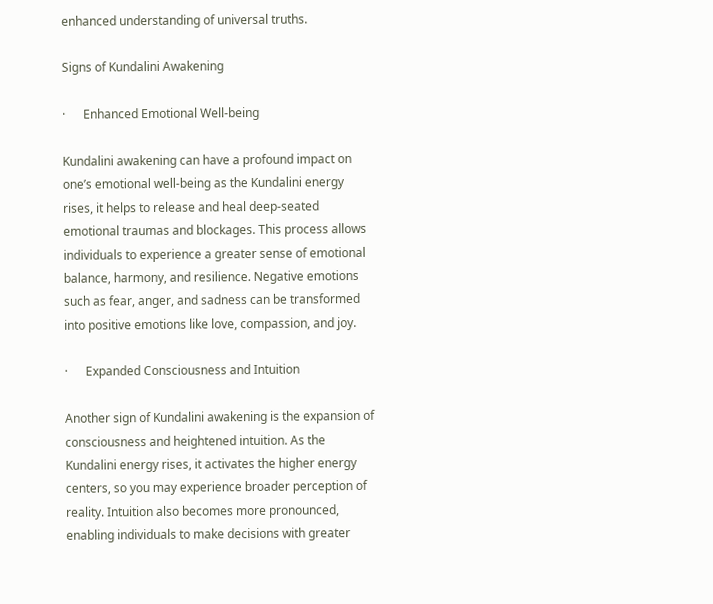enhanced understanding of universal truths.

Signs of Kundalini Awakening

·      Enhanced Emotional Well-being

Kundalini awakening can have a profound impact on one’s emotional well-being as the Kundalini energy rises, it helps to release and heal deep-seated emotional traumas and blockages. This process allows individuals to experience a greater sense of emotional balance, harmony, and resilience. Negative emotions such as fear, anger, and sadness can be transformed into positive emotions like love, compassion, and joy.

·      Expanded Consciousness and Intuition

Another sign of Kundalini awakening is the expansion of consciousness and heightened intuition. As the Kundalini energy rises, it activates the higher energy centers, so you may experience broader perception of reality. Intuition also becomes more pronounced, enabling individuals to make decisions with greater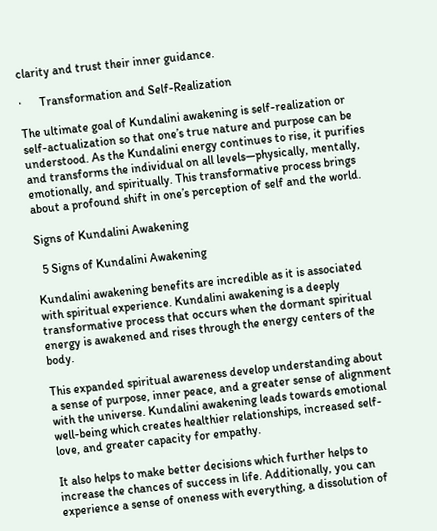clarity and trust their inner guidance.

·      Transformation and Self-Realization

The ultimate goal of Kundalini awakening is self-realization or self-actualization so that one’s true nature and purpose can be understood. As the Kundalini energy continues to rise, it purifies and transforms the individual on all levels—physically, mentally, emotionally, and spiritually. This transformative process brings about a profound shift in one’s perception of self and the world.

Signs of Kundalini Awakening

  5 Signs of Kundalini Awakening

Kundalini awakening benefits are incredible as it is associated with spiritual experience. Kundalini awakening is a deeply transformative process that occurs when the dormant spiritual energy is awakened and rises through the energy centers of the body.

This expanded spiritual awareness develop understanding about a sense of purpose, inner peace, and a greater sense of alignment with the universe. Kundalini awakening leads towards emotional well-being which creates healthier relationships, increased self-love, and greater capacity for empathy.

It also helps to make better decisions which further helps to increase the chances of success in life. Additionally, you can experience a sense of oneness with everything, a dissolution of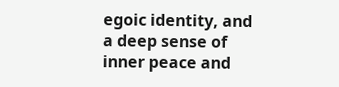egoic identity, and a deep sense of inner peace and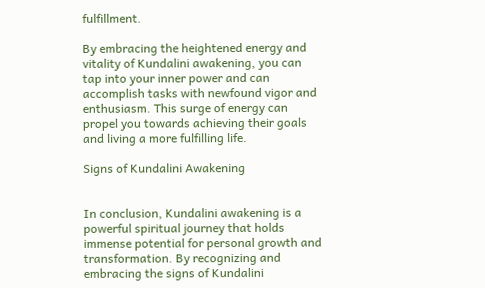fulfillment.

By embracing the heightened energy and vitality of Kundalini awakening, you can tap into your inner power and can accomplish tasks with newfound vigor and enthusiasm. This surge of energy can propel you towards achieving their goals and living a more fulfilling life.

Signs of Kundalini Awakening


In conclusion, Kundalini awakening is a powerful spiritual journey that holds immense potential for personal growth and transformation. By recognizing and embracing the signs of Kundalini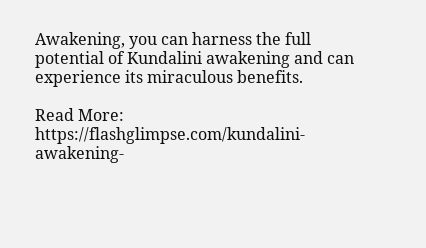Awakening, you can harness the full potential of Kundalini awakening and can experience its miraculous benefits.

Read More: https://flashglimpse.com/kundalini-awakening-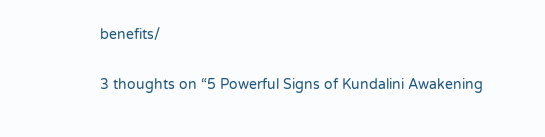benefits/

3 thoughts on “5 Powerful Signs of Kundalini Awakening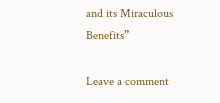and its Miraculous Benefits”

Leave a comment